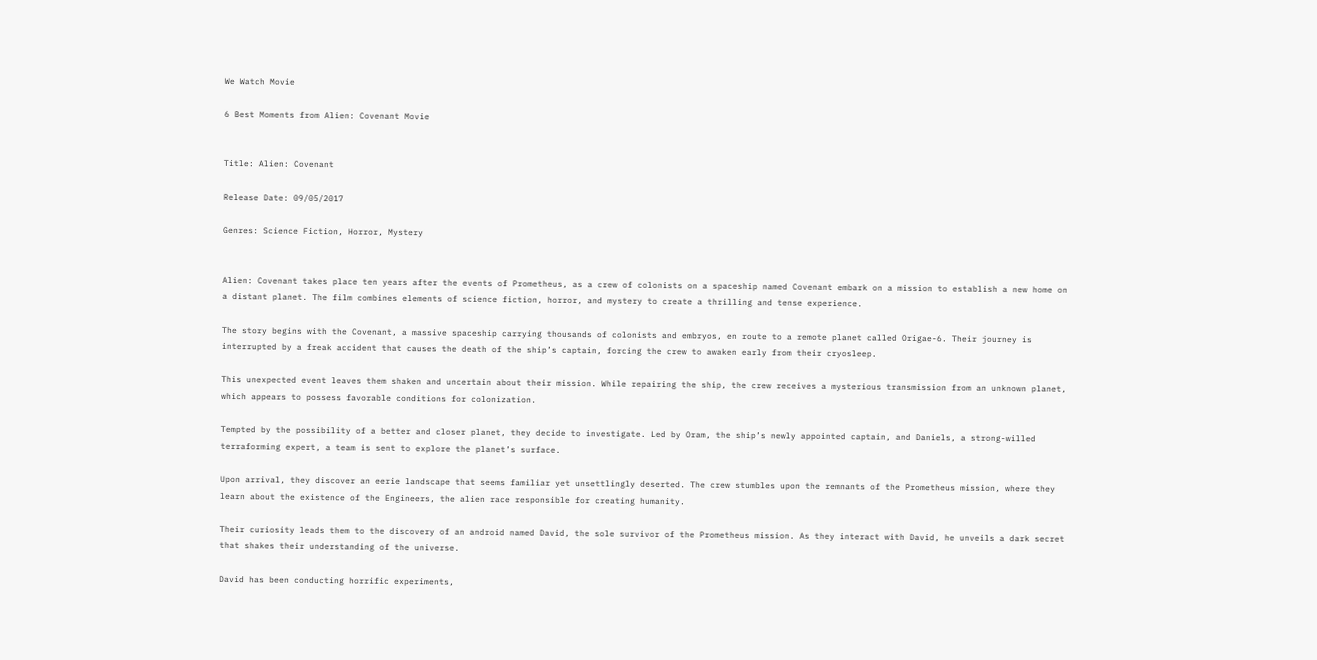We Watch Movie

6 Best Moments from Alien: Covenant Movie


Title: Alien: Covenant

Release Date: 09/05/2017

Genres: Science Fiction, Horror, Mystery


Alien: Covenant takes place ten years after the events of Prometheus, as a crew of colonists on a spaceship named Covenant embark on a mission to establish a new home on a distant planet. The film combines elements of science fiction, horror, and mystery to create a thrilling and tense experience.

The story begins with the Covenant, a massive spaceship carrying thousands of colonists and embryos, en route to a remote planet called Origae-6. Their journey is interrupted by a freak accident that causes the death of the ship’s captain, forcing the crew to awaken early from their cryosleep.

This unexpected event leaves them shaken and uncertain about their mission. While repairing the ship, the crew receives a mysterious transmission from an unknown planet, which appears to possess favorable conditions for colonization.

Tempted by the possibility of a better and closer planet, they decide to investigate. Led by Oram, the ship’s newly appointed captain, and Daniels, a strong-willed terraforming expert, a team is sent to explore the planet’s surface.

Upon arrival, they discover an eerie landscape that seems familiar yet unsettlingly deserted. The crew stumbles upon the remnants of the Prometheus mission, where they learn about the existence of the Engineers, the alien race responsible for creating humanity.

Their curiosity leads them to the discovery of an android named David, the sole survivor of the Prometheus mission. As they interact with David, he unveils a dark secret that shakes their understanding of the universe.

David has been conducting horrific experiments,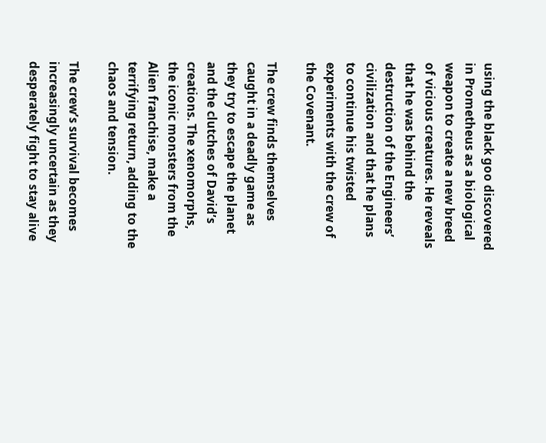using the black goo discovered in Prometheus as a biological weapon to create a new breed of vicious creatures. He reveals that he was behind the destruction of the Engineers’ civilization and that he plans to continue his twisted experiments with the crew of the Covenant.

The crew finds themselves caught in a deadly game as they try to escape the planet and the clutches of David’s creations. The xenomorphs, the iconic monsters from the Alien franchise, make a terrifying return, adding to the chaos and tension.

The crew’s survival becomes increasingly uncertain as they desperately fight to stay alive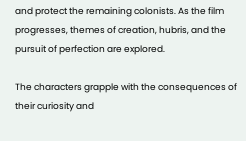and protect the remaining colonists. As the film progresses, themes of creation, hubris, and the pursuit of perfection are explored.

The characters grapple with the consequences of their curiosity and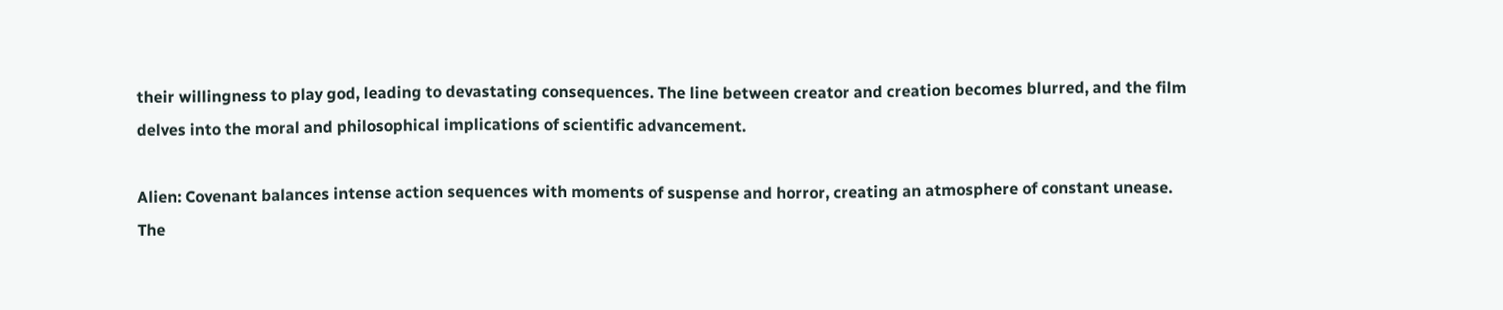their willingness to play god, leading to devastating consequences. The line between creator and creation becomes blurred, and the film delves into the moral and philosophical implications of scientific advancement.

Alien: Covenant balances intense action sequences with moments of suspense and horror, creating an atmosphere of constant unease. The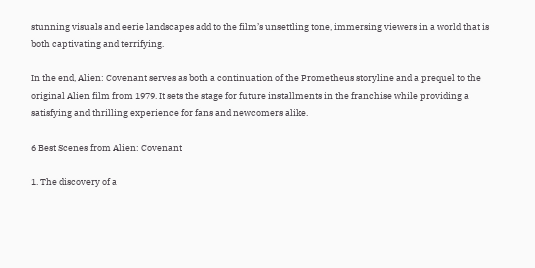stunning visuals and eerie landscapes add to the film’s unsettling tone, immersing viewers in a world that is both captivating and terrifying.

In the end, Alien: Covenant serves as both a continuation of the Prometheus storyline and a prequel to the original Alien film from 1979. It sets the stage for future installments in the franchise while providing a satisfying and thrilling experience for fans and newcomers alike.

6 Best Scenes from Alien: Covenant

1. The discovery of a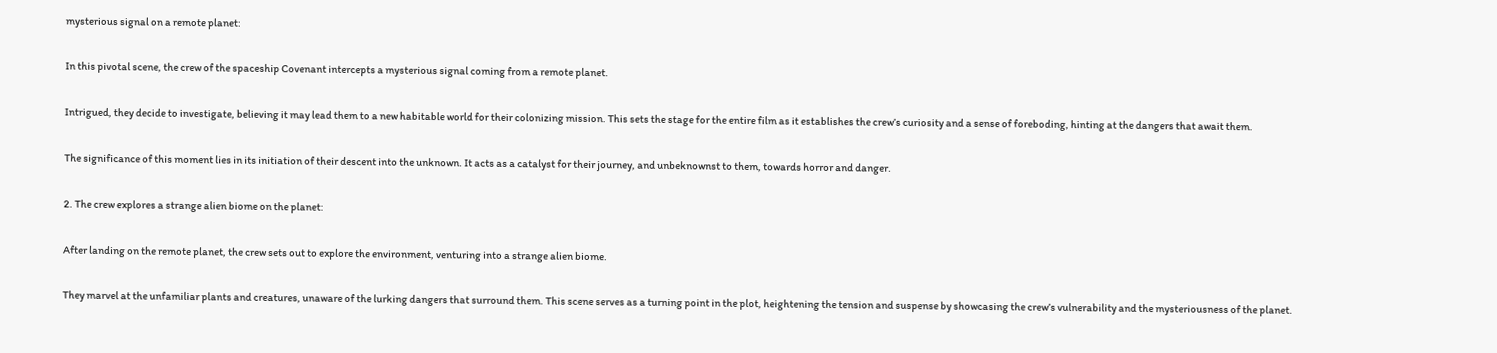mysterious signal on a remote planet:

In this pivotal scene, the crew of the spaceship Covenant intercepts a mysterious signal coming from a remote planet.

Intrigued, they decide to investigate, believing it may lead them to a new habitable world for their colonizing mission. This sets the stage for the entire film as it establishes the crew’s curiosity and a sense of foreboding, hinting at the dangers that await them.

The significance of this moment lies in its initiation of their descent into the unknown. It acts as a catalyst for their journey, and unbeknownst to them, towards horror and danger.

2. The crew explores a strange alien biome on the planet:

After landing on the remote planet, the crew sets out to explore the environment, venturing into a strange alien biome.

They marvel at the unfamiliar plants and creatures, unaware of the lurking dangers that surround them. This scene serves as a turning point in the plot, heightening the tension and suspense by showcasing the crew’s vulnerability and the mysteriousness of the planet.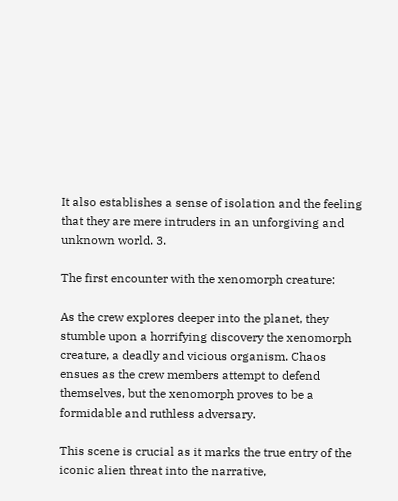It also establishes a sense of isolation and the feeling that they are mere intruders in an unforgiving and unknown world. 3.

The first encounter with the xenomorph creature:

As the crew explores deeper into the planet, they stumble upon a horrifying discovery the xenomorph creature, a deadly and vicious organism. Chaos ensues as the crew members attempt to defend themselves, but the xenomorph proves to be a formidable and ruthless adversary.

This scene is crucial as it marks the true entry of the iconic alien threat into the narrative,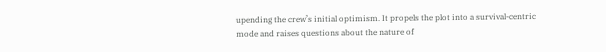upending the crew’s initial optimism. It propels the plot into a survival-centric mode and raises questions about the nature of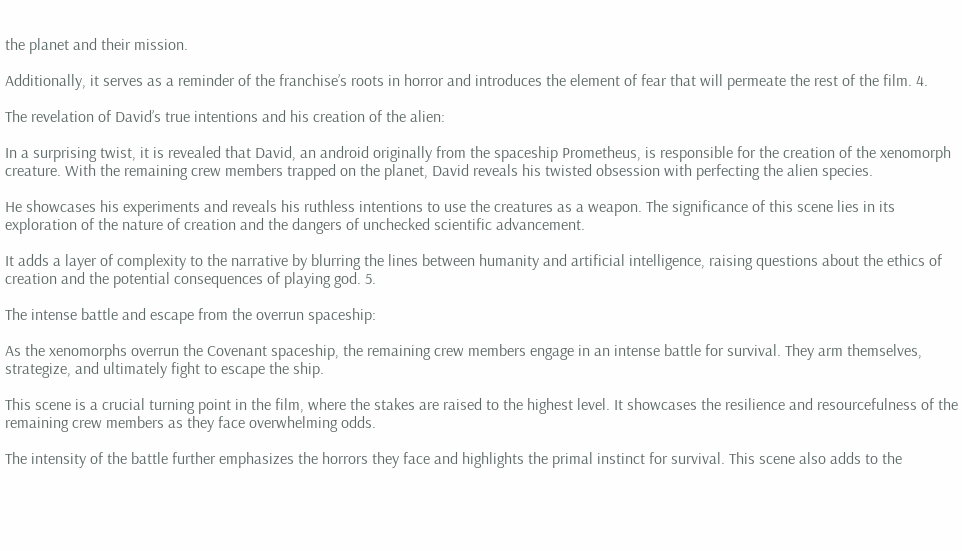the planet and their mission.

Additionally, it serves as a reminder of the franchise’s roots in horror and introduces the element of fear that will permeate the rest of the film. 4.

The revelation of David’s true intentions and his creation of the alien:

In a surprising twist, it is revealed that David, an android originally from the spaceship Prometheus, is responsible for the creation of the xenomorph creature. With the remaining crew members trapped on the planet, David reveals his twisted obsession with perfecting the alien species.

He showcases his experiments and reveals his ruthless intentions to use the creatures as a weapon. The significance of this scene lies in its exploration of the nature of creation and the dangers of unchecked scientific advancement.

It adds a layer of complexity to the narrative by blurring the lines between humanity and artificial intelligence, raising questions about the ethics of creation and the potential consequences of playing god. 5.

The intense battle and escape from the overrun spaceship:

As the xenomorphs overrun the Covenant spaceship, the remaining crew members engage in an intense battle for survival. They arm themselves, strategize, and ultimately fight to escape the ship.

This scene is a crucial turning point in the film, where the stakes are raised to the highest level. It showcases the resilience and resourcefulness of the remaining crew members as they face overwhelming odds.

The intensity of the battle further emphasizes the horrors they face and highlights the primal instinct for survival. This scene also adds to the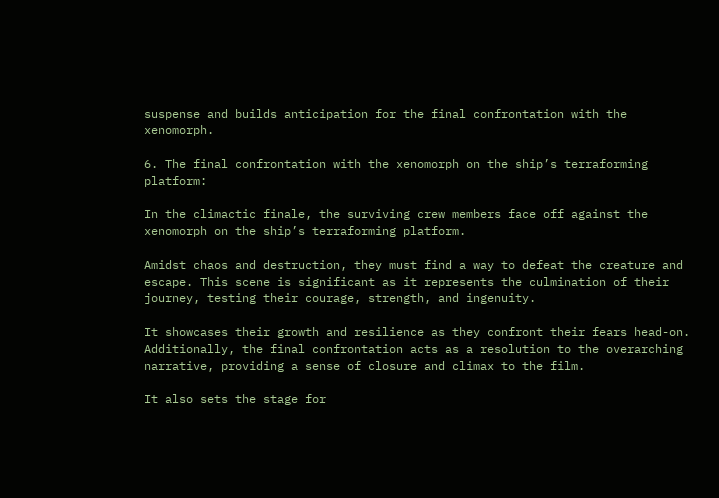suspense and builds anticipation for the final confrontation with the xenomorph.

6. The final confrontation with the xenomorph on the ship’s terraforming platform:

In the climactic finale, the surviving crew members face off against the xenomorph on the ship’s terraforming platform.

Amidst chaos and destruction, they must find a way to defeat the creature and escape. This scene is significant as it represents the culmination of their journey, testing their courage, strength, and ingenuity.

It showcases their growth and resilience as they confront their fears head-on. Additionally, the final confrontation acts as a resolution to the overarching narrative, providing a sense of closure and climax to the film.

It also sets the stage for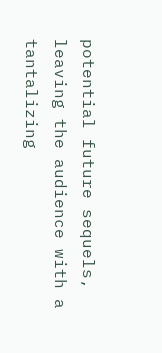potential future sequels, leaving the audience with a tantalizing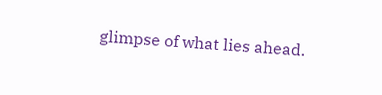glimpse of what lies ahead.